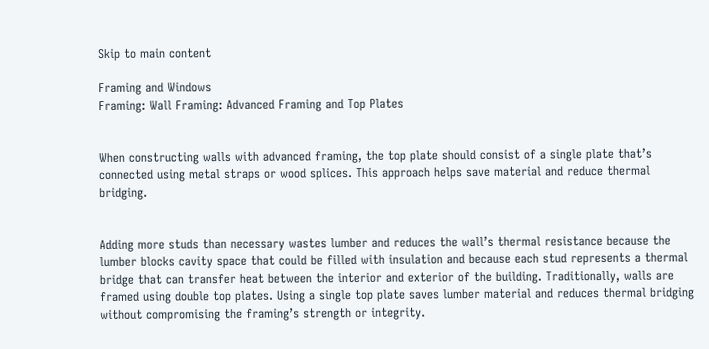Skip to main content

Framing and Windows
Framing: Wall Framing: Advanced Framing and Top Plates


When constructing walls with advanced framing, the top plate should consist of a single plate that’s connected using metal straps or wood splices. This approach helps save material and reduce thermal bridging.


Adding more studs than necessary wastes lumber and reduces the wall’s thermal resistance because the lumber blocks cavity space that could be filled with insulation and because each stud represents a thermal bridge that can transfer heat between the interior and exterior of the building. Traditionally, walls are framed using double top plates. Using a single top plate saves lumber material and reduces thermal bridging without compromising the framing’s strength or integrity.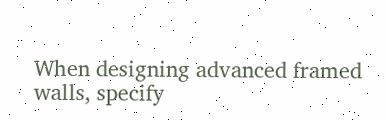When designing advanced framed walls, specify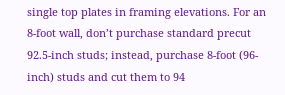single top plates in framing elevations. For an 8-foot wall, don’t purchase standard precut 92.5-inch studs; instead, purchase 8-foot (96-inch) studs and cut them to 94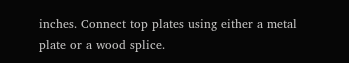inches. Connect top plates using either a metal plate or a wood splice.